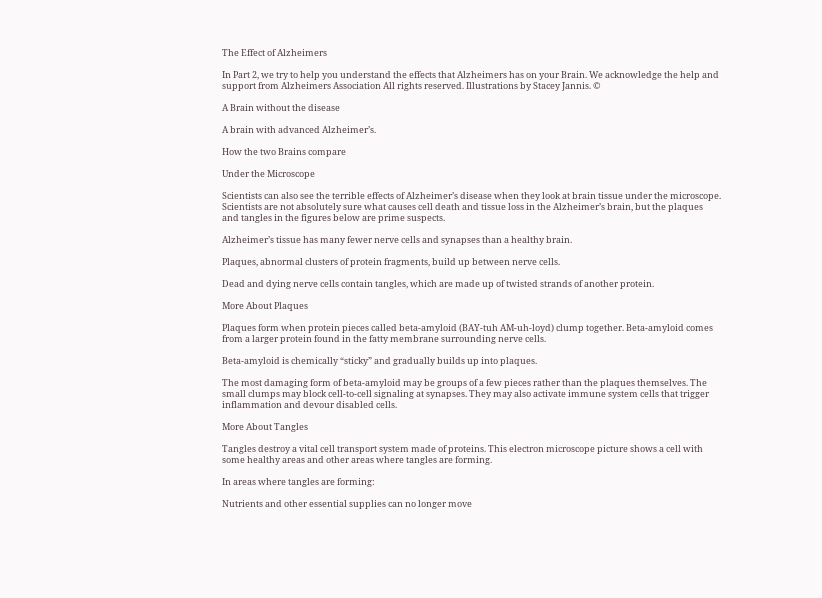The Effect of Alzheimers

In Part 2, we try to help you understand the effects that Alzheimers has on your Brain. We acknowledge the help and support from Alzheimers Association All rights reserved. Illustrations by Stacey Jannis. ©

A Brain without the disease

A brain with advanced Alzheimer’s.

How the two Brains compare

Under the Microscope

Scientists can also see the terrible effects of Alzheimer’s disease when they look at brain tissue under the microscope. Scientists are not absolutely sure what causes cell death and tissue loss in the Alzheimer’s brain, but the plaques and tangles in the figures below are prime suspects.

Alzheimer’s tissue has many fewer nerve cells and synapses than a healthy brain.

Plaques, abnormal clusters of protein fragments, build up between nerve cells.

Dead and dying nerve cells contain tangles, which are made up of twisted strands of another protein.

More About Plaques

Plaques form when protein pieces called beta-amyloid (BAY-tuh AM-uh-loyd) clump together. Beta-amyloid comes from a larger protein found in the fatty membrane surrounding nerve cells.

Beta-amyloid is chemically “sticky” and gradually builds up into plaques.

The most damaging form of beta-amyloid may be groups of a few pieces rather than the plaques themselves. The small clumps may block cell-to-cell signaling at synapses. They may also activate immune system cells that trigger inflammation and devour disabled cells.

More About Tangles

Tangles destroy a vital cell transport system made of proteins. This electron microscope picture shows a cell with some healthy areas and other areas where tangles are forming.

In areas where tangles are forming:

Nutrients and other essential supplies can no longer move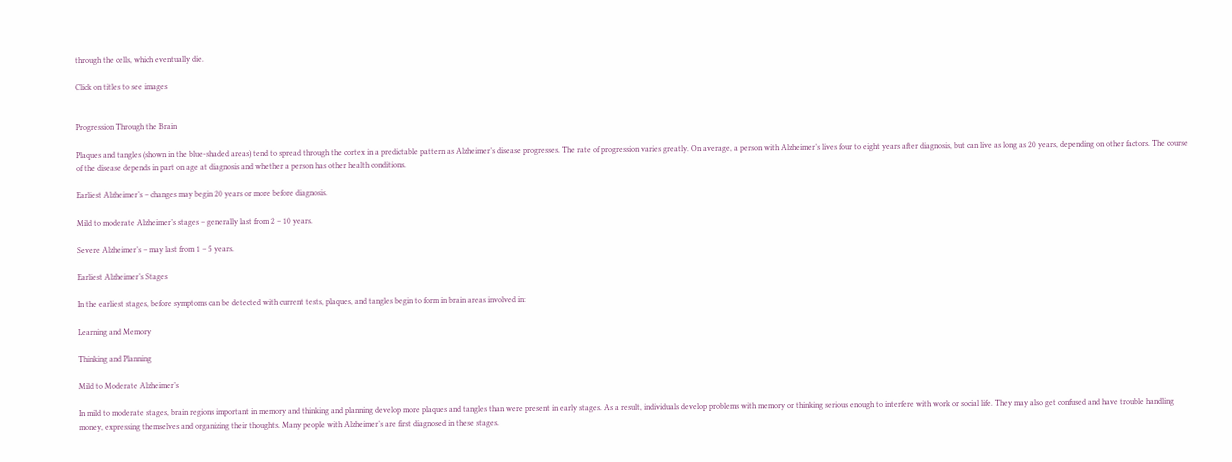through the cells, which eventually die.

Click on titles to see images


Progression Through the Brain

Plaques and tangles (shown in the blue-shaded areas) tend to spread through the cortex in a predictable pattern as Alzheimer’s disease progresses. The rate of progression varies greatly. On average, a person with Alzheimer’s lives four to eight years after diagnosis, but can live as long as 20 years, depending on other factors. The course of the disease depends in part on age at diagnosis and whether a person has other health conditions.

Earliest Alzheimer’s – changes may begin 20 years or more before diagnosis.

Mild to moderate Alzheimer’s stages – generally last from 2 – 10 years.

Severe Alzheimer’s – may last from 1 – 5 years.

Earliest Alzheimer’s Stages

In the earliest stages, before symptoms can be detected with current tests, plaques, and tangles begin to form in brain areas involved in:

Learning and Memory

Thinking and Planning

Mild to Moderate Alzheimer’s

In mild to moderate stages, brain regions important in memory and thinking and planning develop more plaques and tangles than were present in early stages. As a result, individuals develop problems with memory or thinking serious enough to interfere with work or social life. They may also get confused and have trouble handling money, expressing themselves and organizing their thoughts. Many people with Alzheimer’s are first diagnosed in these stages.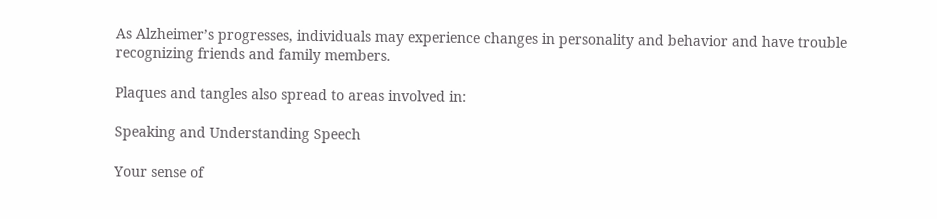As Alzheimer’s progresses, individuals may experience changes in personality and behavior and have trouble recognizing friends and family members.

Plaques and tangles also spread to areas involved in:

Speaking and Understanding Speech

Your sense of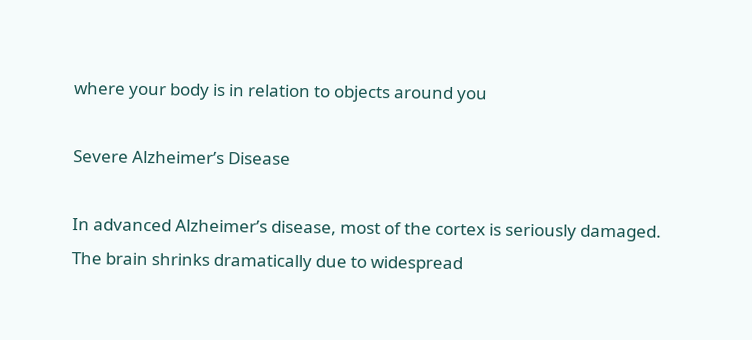where your body is in relation to objects around you

Severe Alzheimer’s Disease

In advanced Alzheimer’s disease, most of the cortex is seriously damaged. The brain shrinks dramatically due to widespread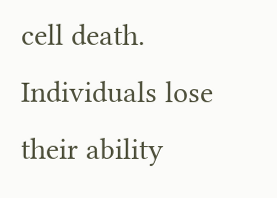cell death. Individuals lose their ability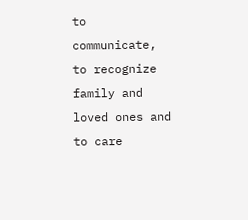to communicate, to recognize family and loved ones and to care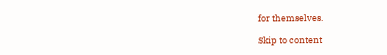for themselves.

Skip to content